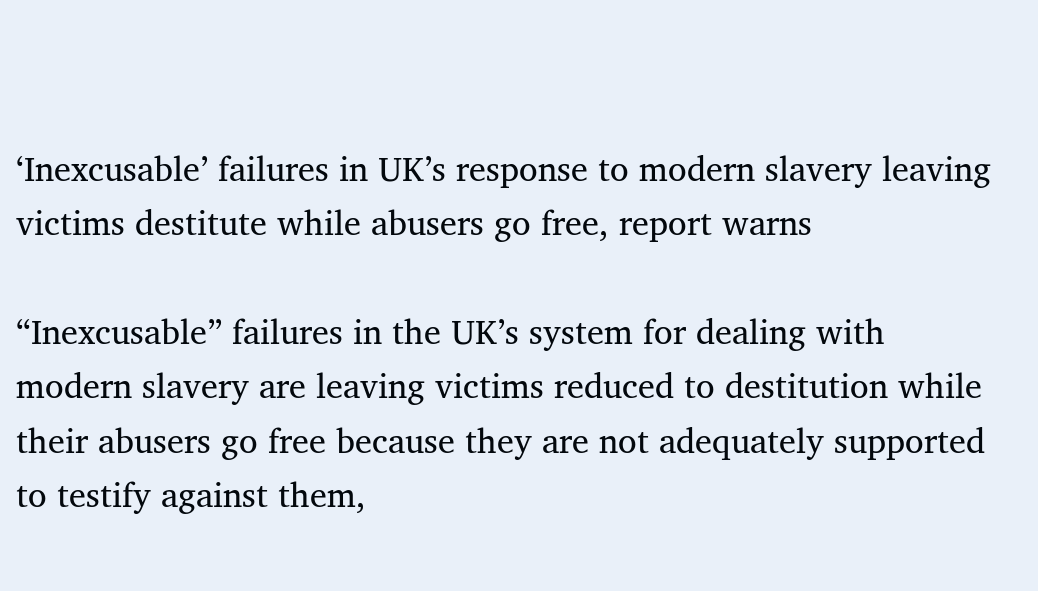‘Inexcusable’ failures in UK’s response to modern slavery leaving victims destitute while abusers go free, report warns

“Inexcusable” failures in the UK’s system for dealing with modern slavery are leaving victims reduced to destitution while their abusers go free because they are not adequately supported to testify against them,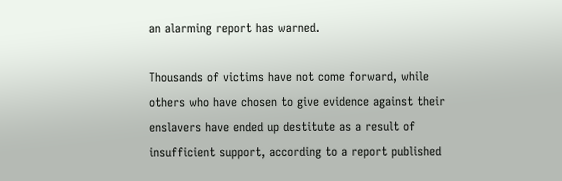an alarming report has warned.

Thousands of victims have not come forward, while others who have chosen to give evidence against their enslavers have ended up destitute as a result of insufficient support, according to a report published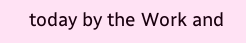today by the Work and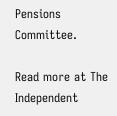Pensions Committee.

Read more at The Independent